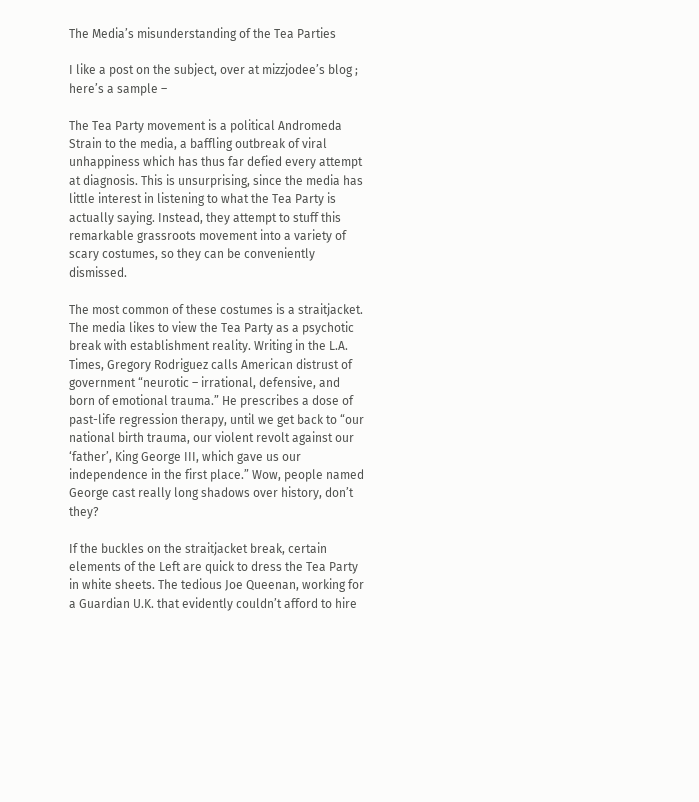The Media’s misunderstanding of the Tea Parties

I like a post on the subject, over at mizzjodee’s blog ; here’s a sample –

The Tea Party movement is a political Andromeda Strain to the media, a baffling outbreak of viral unhappiness which has thus far defied every attempt at diagnosis. This is unsurprising, since the media has little interest in listening to what the Tea Party is actually saying. Instead, they attempt to stuff this remarkable grassroots movement into a variety of scary costumes, so they can be conveniently dismissed.

The most common of these costumes is a straitjacket. The media likes to view the Tea Party as a psychotic break with establishment reality. Writing in the L.A. Times, Gregory Rodriguez calls American distrust of government “neurotic – irrational, defensive, and born of emotional trauma.” He prescribes a dose of past-life regression therapy, until we get back to “our national birth trauma, our violent revolt against our ‘father’, King George III, which gave us our independence in the first place.” Wow, people named George cast really long shadows over history, don’t they?

If the buckles on the straitjacket break, certain elements of the Left are quick to dress the Tea Party in white sheets. The tedious Joe Queenan, working for a Guardian U.K. that evidently couldn’t afford to hire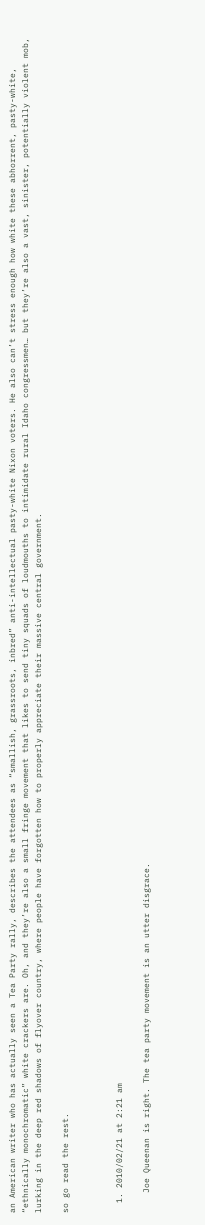an American writer who has actually seen a Tea Party rally, describes the attendees as “smallish, grassroots, inbred” anti-intellectual pasty-white Nixon voters. He also can’t stress enough how white these abhorrent, pasty-white, “ethnically monochromatic” white crackers are. Oh, and they’re also a small fringe movement that likes to send tiny squads of loudmouths to intimidate rural Idaho congressmen… but they’re also a vast, sinister, potentially violent mob, lurking in the deep red shadows of flyover country, where people have forgotten how to properly appreciate their massive central government.

so go read the rest.



  1. 2010/02/21 at 2:21 am

    Joe Queenan is right. The tea party movement is an utter disgrace.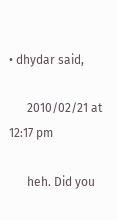• dhydar said,

      2010/02/21 at 12:17 pm

      heh. Did you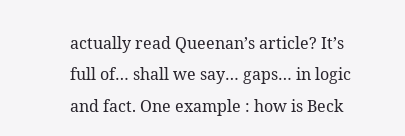actually read Queenan’s article? It’s full of… shall we say… gaps… in logic and fact. One example : how is Beck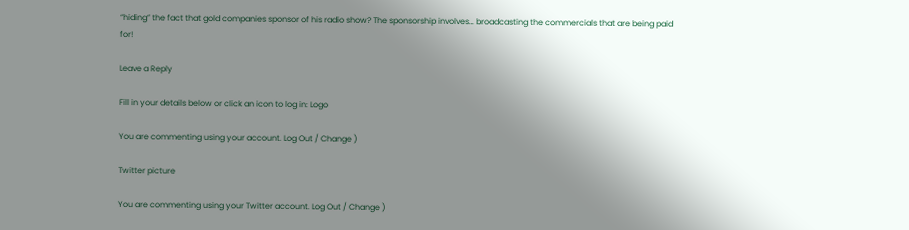“hiding” the fact that gold companies sponsor of his radio show? The sponsorship involves… broadcasting the commercials that are being paid for!

Leave a Reply

Fill in your details below or click an icon to log in: Logo

You are commenting using your account. Log Out / Change )

Twitter picture

You are commenting using your Twitter account. Log Out / Change )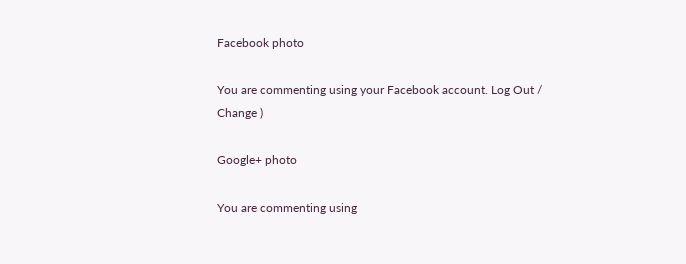Facebook photo

You are commenting using your Facebook account. Log Out / Change )

Google+ photo

You are commenting using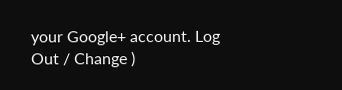your Google+ account. Log Out / Change )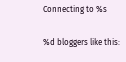Connecting to %s

%d bloggers like this: